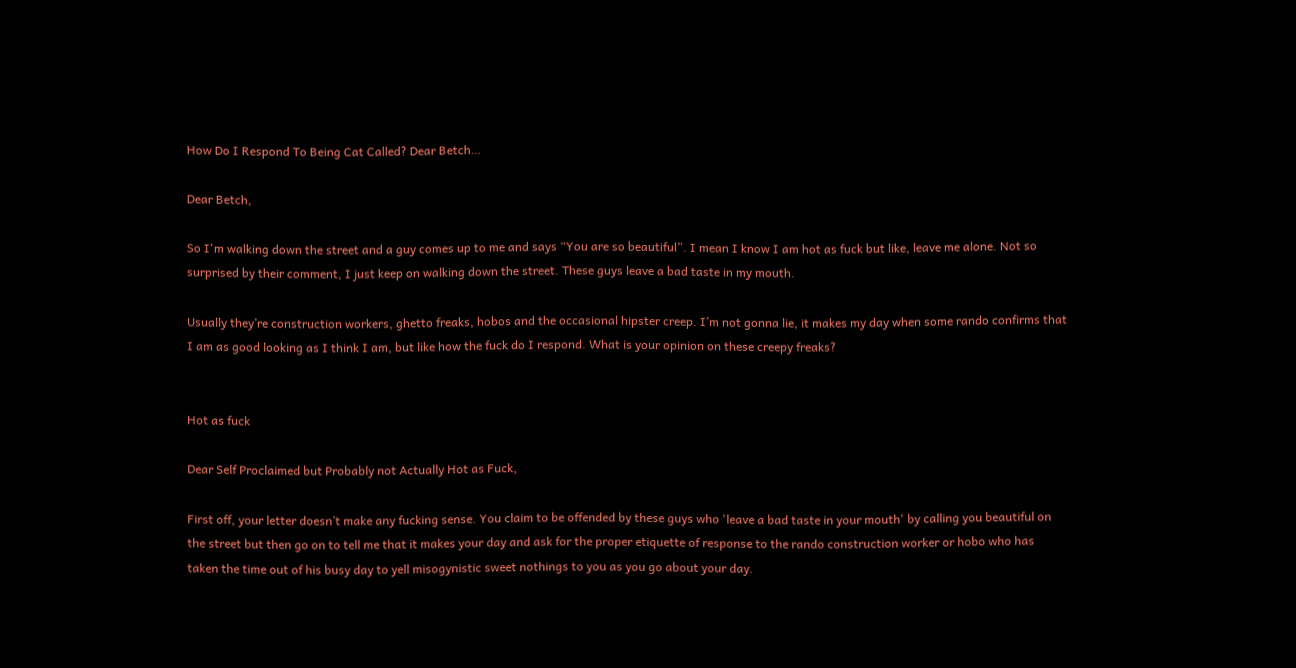How Do I Respond To Being Cat Called? Dear Betch…

Dear Betch,

So I'm walking down the street and a guy comes up to me and says “You are so beautiful”. I mean I know I am hot as fuck but like, leave me alone. Not so surprised by their comment, I just keep on walking down the street. These guys leave a bad taste in my mouth.

Usually they’re construction workers, ghetto freaks, hobos and the occasional hipster creep. I’m not gonna lie, it makes my day when some rando confirms that I am as good looking as I think I am, but like how the fuck do I respond. What is your opinion on these creepy freaks?


Hot as fuck

Dear Self Proclaimed but Probably not Actually Hot as Fuck,

First off, your letter doesn’t make any fucking sense. You claim to be offended by these guys who 'leave a bad taste in your mouth' by calling you beautiful on the street but then go on to tell me that it makes your day and ask for the proper etiquette of response to the rando construction worker or hobo who has taken the time out of his busy day to yell misogynistic sweet nothings to you as you go about your day.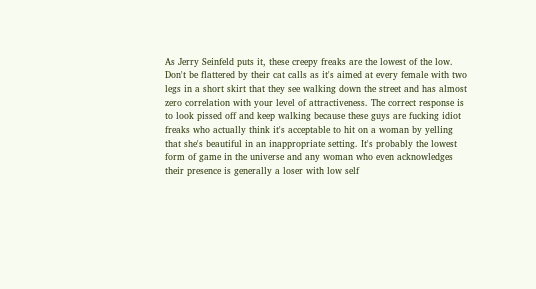As Jerry Seinfeld puts it, these creepy freaks are the lowest of the low. Don't be flattered by their cat calls as it's aimed at every female with two legs in a short skirt that they see walking down the street and has almost zero correlation with your level of attractiveness. The correct response is to look pissed off and keep walking because these guys are fucking idiot freaks who actually think it's acceptable to hit on a woman by yelling that she's beautiful in an inappropriate setting. It's probably the lowest form of game in the universe and any woman who even acknowledges their presence is generally a loser with low self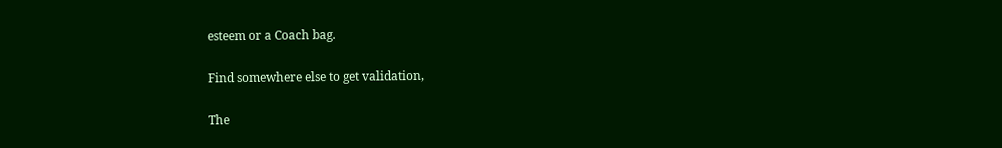esteem or a Coach bag.

Find somewhere else to get validation,

The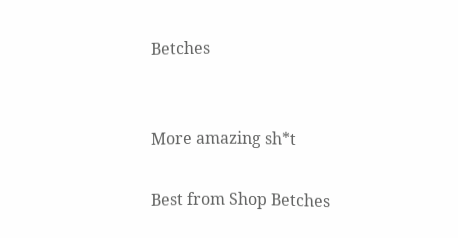Betches


More amazing sh*t

Best from Shop Betches